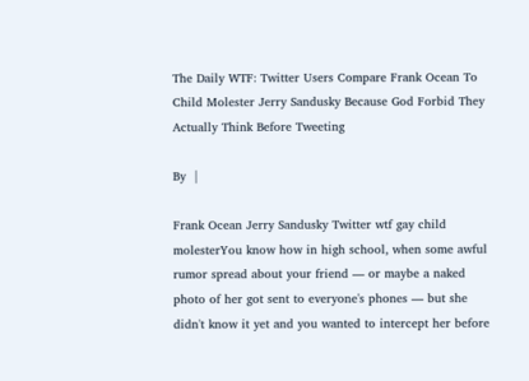The Daily WTF: Twitter Users Compare Frank Ocean To Child Molester Jerry Sandusky Because God Forbid They Actually Think Before Tweeting

By  |

Frank Ocean Jerry Sandusky Twitter wtf gay child molesterYou know how in high school, when some awful rumor spread about your friend — or maybe a naked photo of her got sent to everyone's phones — but she didn't know it yet and you wanted to intercept her before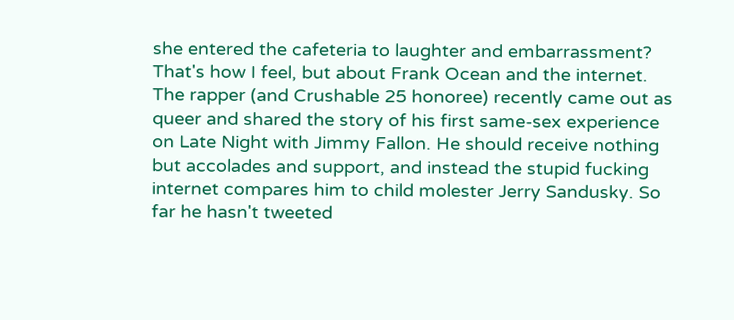she entered the cafeteria to laughter and embarrassment? That's how I feel, but about Frank Ocean and the internet. The rapper (and Crushable 25 honoree) recently came out as queer and shared the story of his first same-sex experience on Late Night with Jimmy Fallon. He should receive nothing but accolades and support, and instead the stupid fucking internet compares him to child molester Jerry Sandusky. So far he hasn't tweeted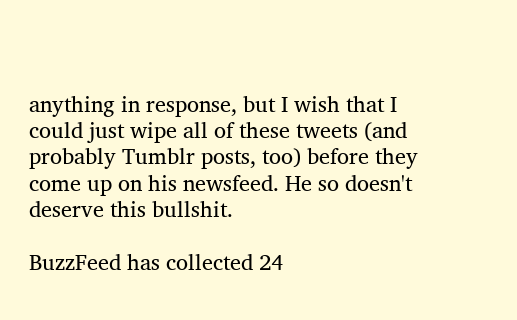anything in response, but I wish that I could just wipe all of these tweets (and probably Tumblr posts, too) before they come up on his newsfeed. He so doesn't deserve this bullshit.

BuzzFeed has collected 24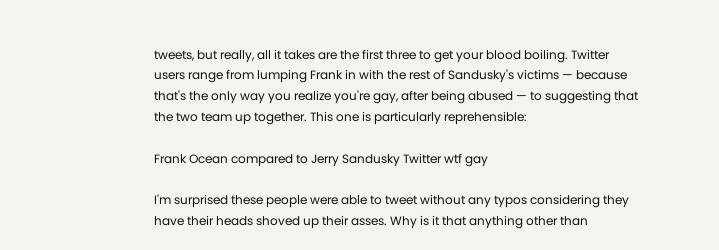tweets, but really, all it takes are the first three to get your blood boiling. Twitter users range from lumping Frank in with the rest of Sandusky's victims — because that's the only way you realize you're gay, after being abused — to suggesting that the two team up together. This one is particularly reprehensible:

Frank Ocean compared to Jerry Sandusky Twitter wtf gay

I'm surprised these people were able to tweet without any typos considering they have their heads shoved up their asses. Why is it that anything other than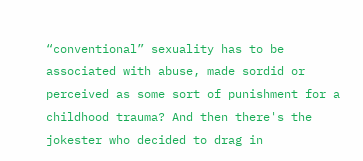“conventional” sexuality has to be associated with abuse, made sordid or perceived as some sort of punishment for a childhood trauma? And then there's the jokester who decided to drag in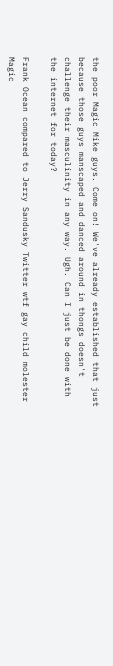the poor Magic Mike guys. Come on! We've already established that just because those guys manscaped and danced around in thongs doesn't challenge their masculinity in any way. Ugh. Can I just be done with the internet for today?

Frank Ocean compared to Jerry Sandusky Twitter wtf gay child molester Magic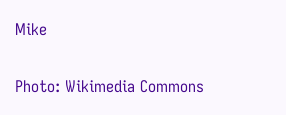Mike

Photo: Wikimedia Commons